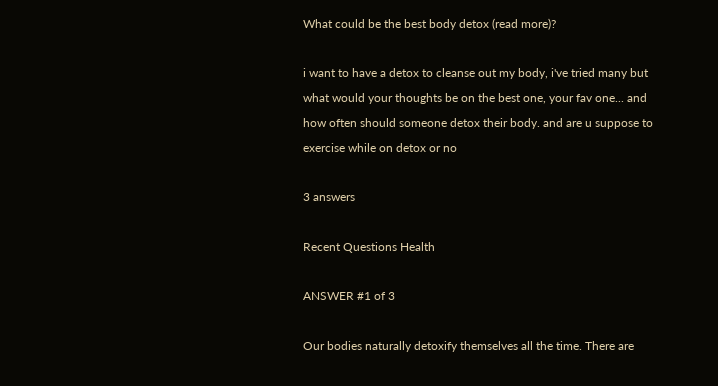What could be the best body detox (read more)?

i want to have a detox to cleanse out my body, i've tried many but what would your thoughts be on the best one, your fav one... and how often should someone detox their body. and are u suppose to exercise while on detox or no

3 answers

Recent Questions Health

ANSWER #1 of 3

Our bodies naturally detoxify themselves all the time. There are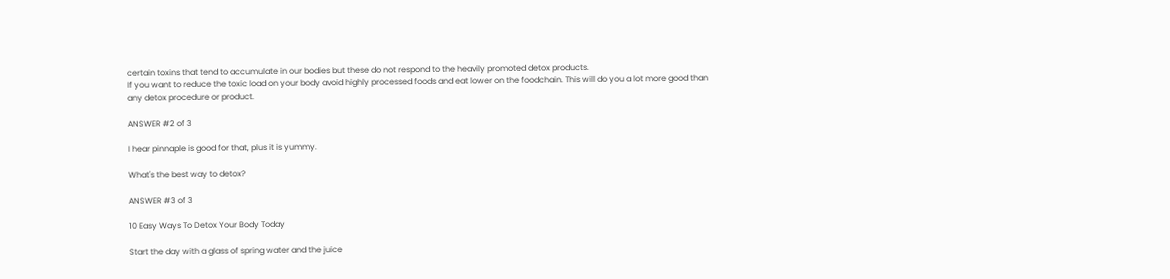certain toxins that tend to accumulate in our bodies but these do not respond to the heavily promoted detox products.
If you want to reduce the toxic load on your body avoid highly processed foods and eat lower on the foodchain. This will do you a lot more good than any detox procedure or product.

ANSWER #2 of 3

I hear pinnaple is good for that, plus it is yummy.

What's the best way to detox?

ANSWER #3 of 3

10 Easy Ways To Detox Your Body Today

Start the day with a glass of spring water and the juice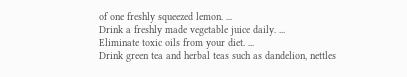of one freshly squeezed lemon. ...
Drink a freshly made vegetable juice daily. ...
Eliminate toxic oils from your diet. ...
Drink green tea and herbal teas such as dandelion, nettles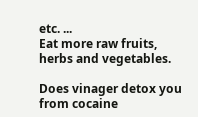etc. ...
Eat more raw fruits, herbs and vegetables.

Does vinager detox you from cocaine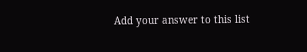Add your answer to this list